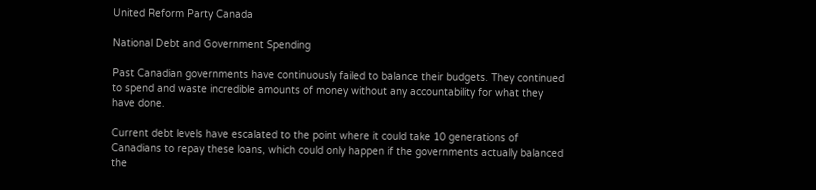United Reform Party Canada

National Debt and Government Spending

Past Canadian governments have continuously failed to balance their budgets. They continued to spend and waste incredible amounts of money without any accountability for what they have done.

Current debt levels have escalated to the point where it could take 10 generations of Canadians to repay these loans, which could only happen if the governments actually balanced the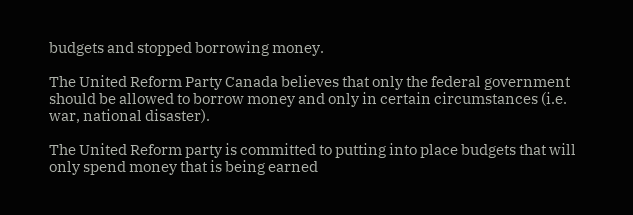budgets and stopped borrowing money.

The United Reform Party Canada believes that only the federal government should be allowed to borrow money and only in certain circumstances (i.e. war, national disaster).

The United Reform party is committed to putting into place budgets that will only spend money that is being earned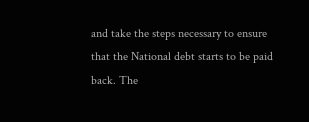and take the steps necessary to ensure that the National debt starts to be paid back. The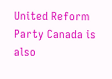United Reform Party Canada is also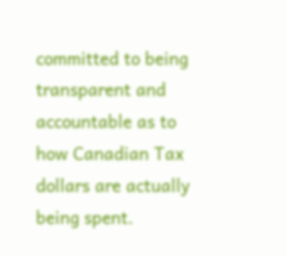committed to being transparent and accountable as to how Canadian Tax dollars are actually being spent.